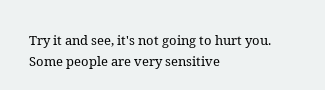Try it and see, it's not going to hurt you. Some people are very sensitive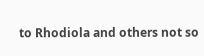to Rhodiola and others not so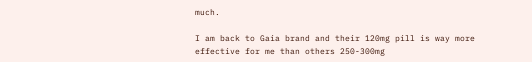much.

I am back to Gaia brand and their 120mg pill is way more effective for me than others 250-300mg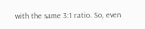with the same 3:1 ratio. So, even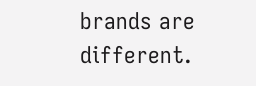brands are different.